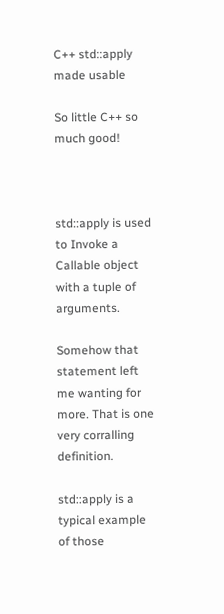C++ std::apply made usable

So little C++ so much good!



std::apply is used to Invoke a Callable object with a tuple of arguments.

Somehow that statement left me wanting for more. That is one very corralling definition.

std::apply is a typical example of those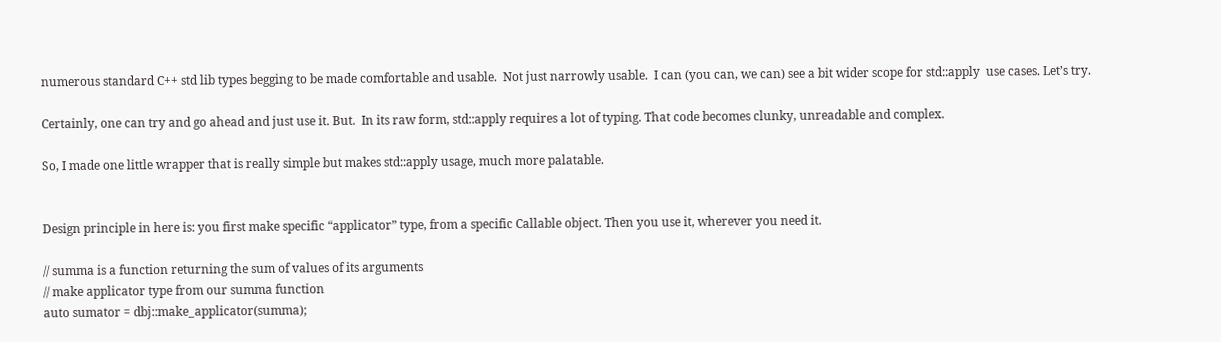numerous standard C++ std lib types begging to be made comfortable and usable.  Not just narrowly usable.  I can (you can, we can) see a bit wider scope for std::apply  use cases. Let’s try.

Certainly, one can try and go ahead and just use it. But.  In its raw form, std::apply requires a lot of typing. That code becomes clunky, unreadable and complex.

So, I made one little wrapper that is really simple but makes std::apply usage, much more palatable.


Design principle in here is: you first make specific “applicator” type, from a specific Callable object. Then you use it, wherever you need it.

// summa is a function returning the sum of values of its arguments
// make applicator type from our summa function
auto sumator = dbj::make_applicator(summa);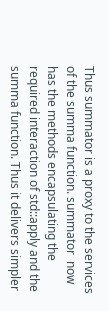Thus summator is a proxy to the services of the summa function. summator  now has the methods encapsulating the required interaction of std::apply and the summa function. Thus it delivers simpler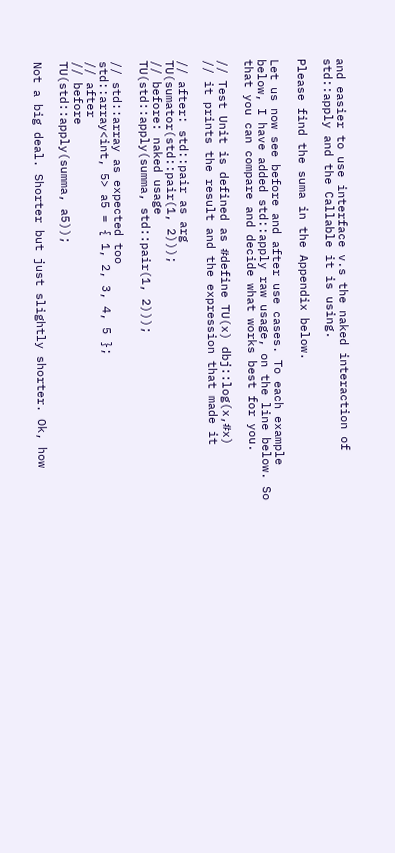and easier to use interface v.s the naked interaction of std::apply and the Callable it is using.

Please find the suma in the Appendix below.

Let us now see before and after use cases. To each example below, I have added std::apply raw usage, on the line below. So that you can compare and decide what works best for you.

// Test Unit is defined as #define TU(x) dbj::log(x,#x)
// it prints the result and the expression that made it

// after: std::pair as arg
TU(sumator(std::pair(1, 2)));
// before: naked usage
TU(std::apply(summa, std::pair(1, 2)));

// std::array as expected too
std::array<int, 5> a5 = { 1, 2, 3, 4, 5 };
// after
// before
TU(std::apply(summa, a5));

Not a big deal. Shorter but just slightly shorter. Ok, how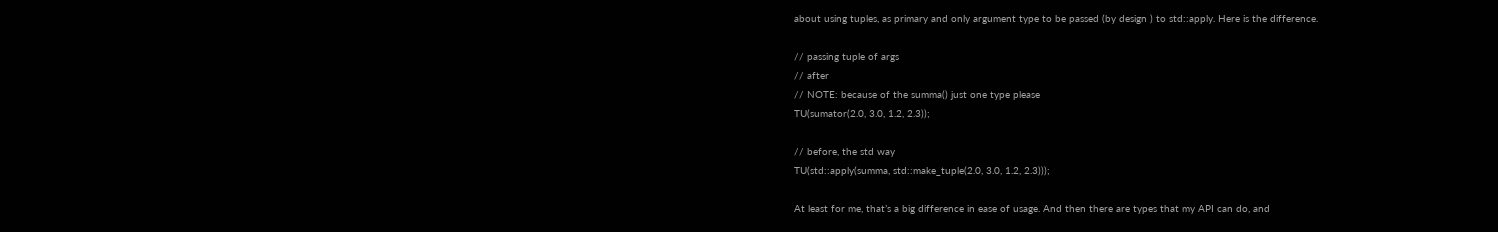about using tuples, as primary and only argument type to be passed (by design ) to std::apply. Here is the difference.

// passing tuple of args
// after
// NOTE: because of the summa() just one type please
TU(sumator(2.0, 3.0, 1.2, 2.3));

// before, the std way
TU(std::apply(summa, std::make_tuple(2.0, 3.0, 1.2, 2.3)));

At least for me, that’s a big difference in ease of usage. And then there are types that my API can do, and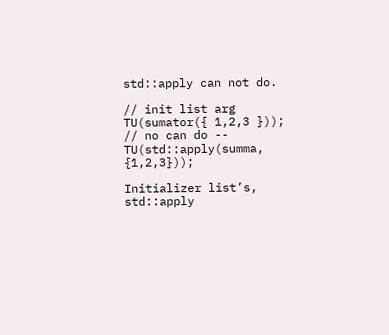std::apply can not do.

// init list arg
TU(sumator({ 1,2,3 }));
// no can do -- TU(std::apply(summa, {1,2,3}));

Initializer list’s, std::apply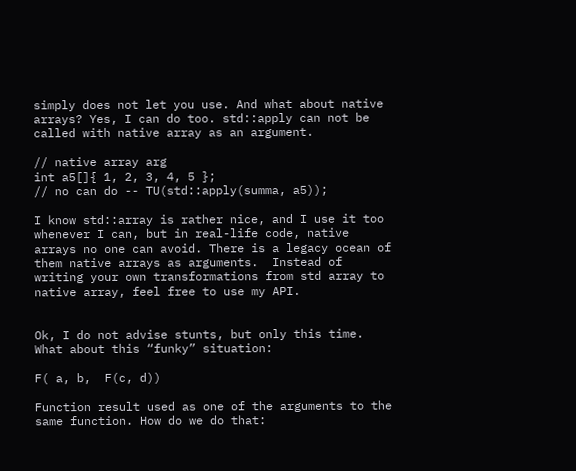simply does not let you use. And what about native arrays? Yes, I can do too. std::apply can not be called with native array as an argument.

// native array arg
int a5[]{ 1, 2, 3, 4, 5 };
// no can do -- TU(std::apply(summa, a5));

I know std::array is rather nice, and I use it too whenever I can, but in real-life code, native arrays no one can avoid. There is a legacy ocean of them native arrays as arguments.  Instead of writing your own transformations from std array to native array, feel free to use my API.


Ok, I do not advise stunts, but only this time.  What about this “funky” situation:

F( a, b,  F(c, d))

Function result used as one of the arguments to the same function. How do we do that: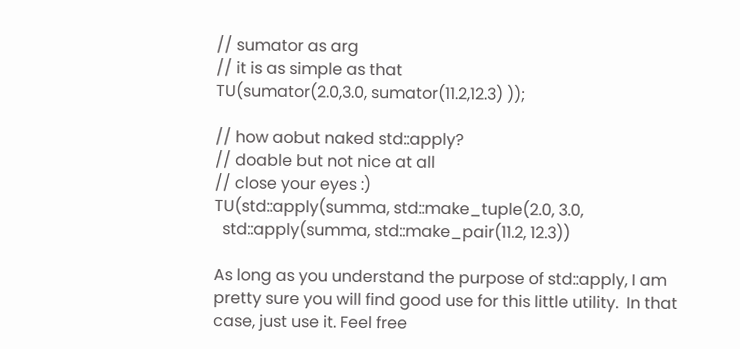// sumator as arg
// it is as simple as that
TU(sumator(2.0,3.0, sumator(11.2,12.3) ));

// how aobut naked std::apply?
// doable but not nice at all
// close your eyes :)
TU(std::apply(summa, std::make_tuple(2.0, 3.0,
  std::apply(summa, std::make_pair(11.2, 12.3))

As long as you understand the purpose of std::apply, I am pretty sure you will find good use for this little utility.  In that case, just use it. Feel free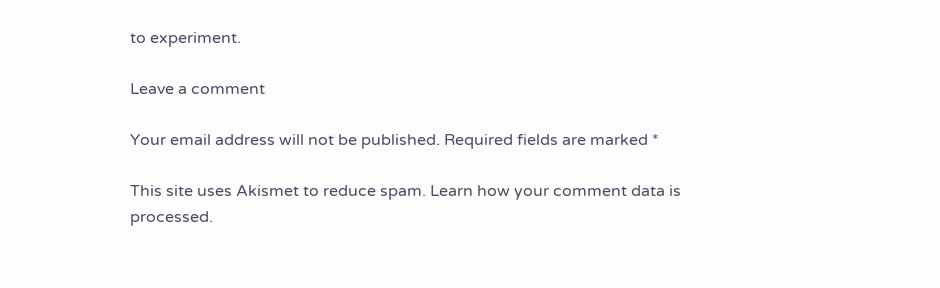to experiment.

Leave a comment

Your email address will not be published. Required fields are marked *

This site uses Akismet to reduce spam. Learn how your comment data is processed.